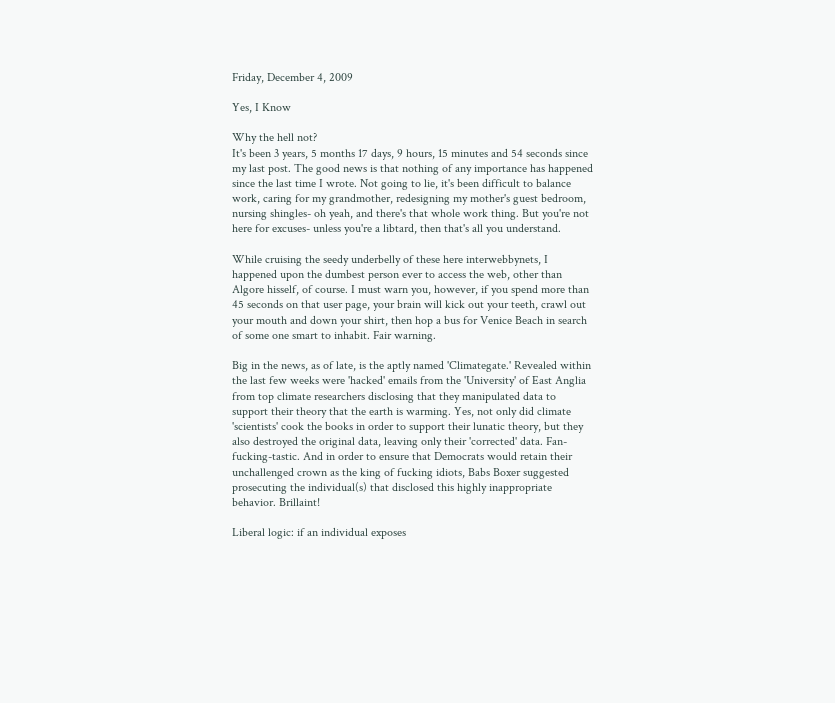Friday, December 4, 2009

Yes, I Know

Why the hell not?
It's been 3 years, 5 months 17 days, 9 hours, 15 minutes and 54 seconds since my last post. The good news is that nothing of any importance has happened since the last time I wrote. Not going to lie, it's been difficult to balance work, caring for my grandmother, redesigning my mother's guest bedroom, nursing shingles- oh yeah, and there's that whole work thing. But you're not here for excuses- unless you're a libtard, then that's all you understand.

While cruising the seedy underbelly of these here interwebbynets, I happened upon the dumbest person ever to access the web, other than Algore hisself, of course. I must warn you, however, if you spend more than 45 seconds on that user page, your brain will kick out your teeth, crawl out your mouth and down your shirt, then hop a bus for Venice Beach in search of some one smart to inhabit. Fair warning.

Big in the news, as of late, is the aptly named 'Climategate.' Revealed within the last few weeks were 'hacked' emails from the 'University' of East Anglia from top climate researchers disclosing that they manipulated data to support their theory that the earth is warming. Yes, not only did climate 'scientists' cook the books in order to support their lunatic theory, but they also destroyed the original data, leaving only their 'corrected' data. Fan-fucking-tastic. And in order to ensure that Democrats would retain their unchallenged crown as the king of fucking idiots, Babs Boxer suggested prosecuting the individual(s) that disclosed this highly inappropriate behavior. Brillaint!

Liberal logic: if an individual exposes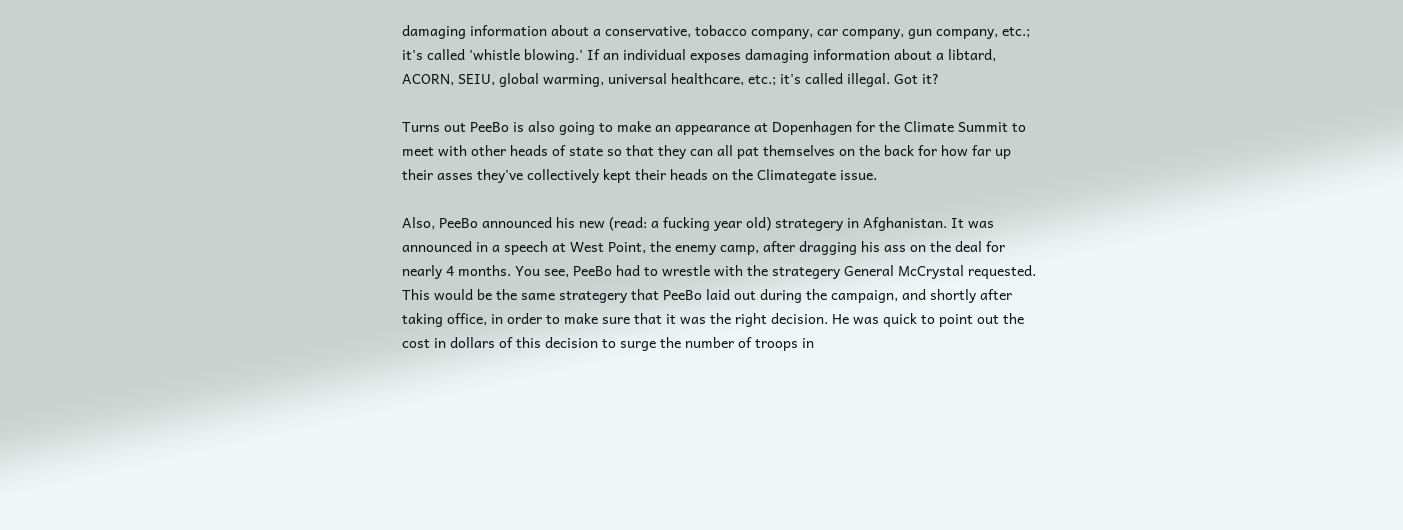damaging information about a conservative, tobacco company, car company, gun company, etc.; it's called 'whistle blowing.' If an individual exposes damaging information about a libtard, ACORN, SEIU, global warming, universal healthcare, etc.; it's called illegal. Got it?

Turns out PeeBo is also going to make an appearance at Dopenhagen for the Climate Summit to meet with other heads of state so that they can all pat themselves on the back for how far up their asses they've collectively kept their heads on the Climategate issue.

Also, PeeBo announced his new (read: a fucking year old) strategery in Afghanistan. It was announced in a speech at West Point, the enemy camp, after dragging his ass on the deal for nearly 4 months. You see, PeeBo had to wrestle with the strategery General McCrystal requested. This would be the same strategery that PeeBo laid out during the campaign, and shortly after taking office, in order to make sure that it was the right decision. He was quick to point out the cost in dollars of this decision to surge the number of troops in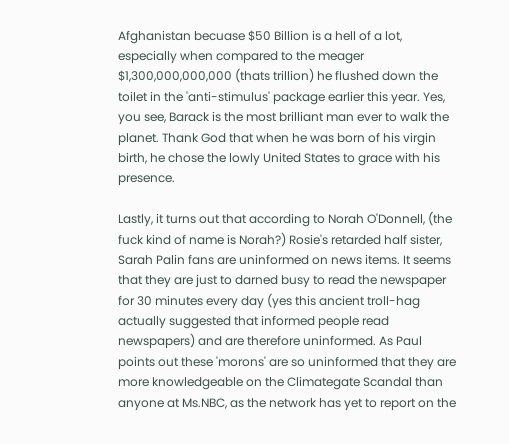Afghanistan becuase $50 Billion is a hell of a lot, especially when compared to the meager $1,300,000,000,000 (thats trillion) he flushed down the toilet in the 'anti-stimulus' package earlier this year. Yes, you see, Barack is the most brilliant man ever to walk the planet. Thank God that when he was born of his virgin birth, he chose the lowly United States to grace with his presence.

Lastly, it turns out that according to Norah O'Donnell, (the fuck kind of name is Norah?) Rosie's retarded half sister, Sarah Palin fans are uninformed on news items. It seems that they are just to darned busy to read the newspaper for 30 minutes every day (yes this ancient troll-hag actually suggested that informed people read newspapers) and are therefore uninformed. As Paul points out these 'morons' are so uninformed that they are more knowledgeable on the Climategate Scandal than anyone at Ms.NBC, as the network has yet to report on the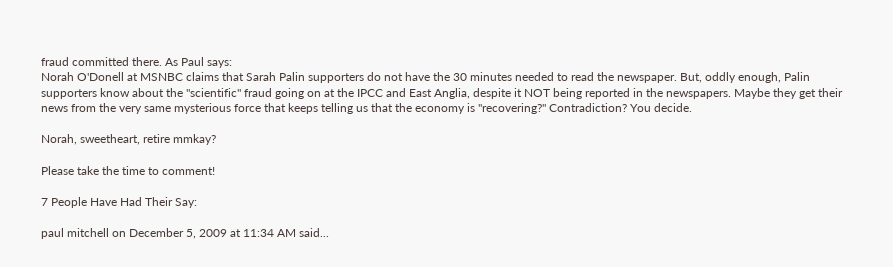fraud committed there. As Paul says:
Norah O'Donell at MSNBC claims that Sarah Palin supporters do not have the 30 minutes needed to read the newspaper. But, oddly enough, Palin supporters know about the "scientific" fraud going on at the IPCC and East Anglia, despite it NOT being reported in the newspapers. Maybe they get their news from the very same mysterious force that keeps telling us that the economy is "recovering?" Contradiction? You decide.

Norah, sweetheart, retire mmkay?

Please take the time to comment!

7 People Have Had Their Say:

paul mitchell on December 5, 2009 at 11:34 AM said...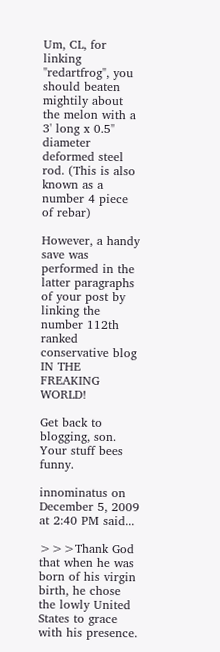Um, CL, for linking "redartfrog", you should beaten mightily about the melon with a 3' long x 0.5" diameter deformed steel rod. (This is also known as a number 4 piece of rebar)

However, a handy save was performed in the latter paragraphs of your post by linking the number 112th ranked conservative blog IN THE FREAKING WORLD!

Get back to blogging, son. Your stuff bees funny.

innominatus on December 5, 2009 at 2:40 PM said...

>>>Thank God that when he was born of his virgin birth, he chose the lowly United States to grace with his presence.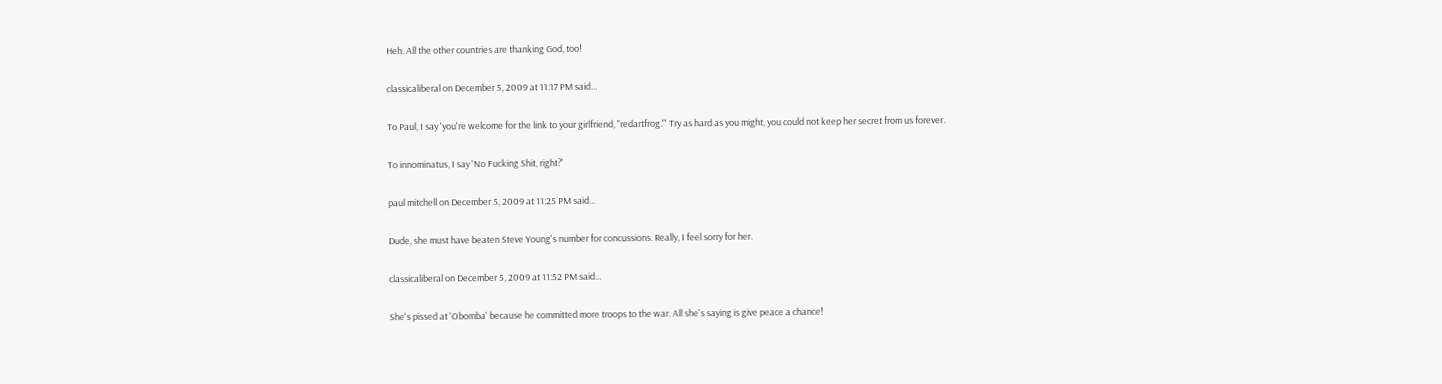Heh. All the other countries are thanking God, too!

classicaliberal on December 5, 2009 at 11:17 PM said...

To Paul, I say 'you're welcome for the link to your girlfriend, "redartfrog."' Try as hard as you might, you could not keep her secret from us forever.

To innominatus, I say 'No Fucking Shit, right?'

paul mitchell on December 5, 2009 at 11:25 PM said...

Dude, she must have beaten Steve Young's number for concussions. Really, I feel sorry for her.

classicaliberal on December 5, 2009 at 11:52 PM said...

She's pissed at 'Obomba' because he committed more troops to the war. All she's saying is give peace a chance!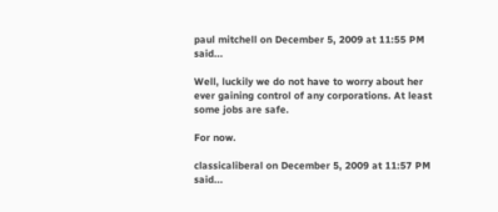paul mitchell on December 5, 2009 at 11:55 PM said...

Well, luckily we do not have to worry about her ever gaining control of any corporations. At least some jobs are safe.

For now.

classicaliberal on December 5, 2009 at 11:57 PM said...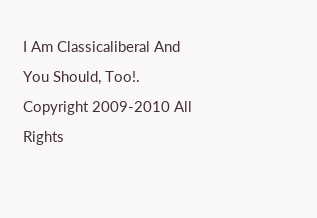I Am Classicaliberal And You Should, Too!. Copyright 2009-2010 All Rights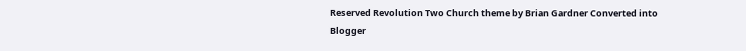Reserved Revolution Two Church theme by Brian Gardner Converted into Blogger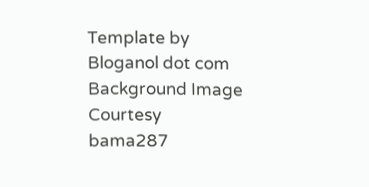Template by Bloganol dot com Background Image Courtesy bama287